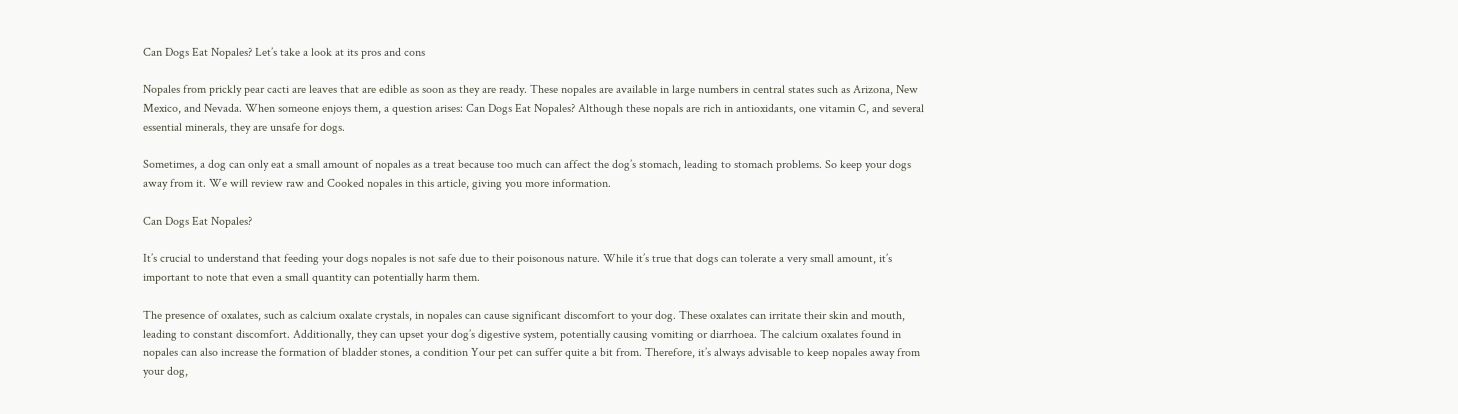Can Dogs Eat Nopales? Let’s take a look at its pros and cons

Nopales from prickly pear cacti are leaves that are edible as soon as they are ready. These nopales are available in large numbers in central states such as Arizona, New Mexico, and Nevada. When someone enjoys them, a question arises: Can Dogs Eat Nopales? Although these nopals are rich in antioxidants, one vitamin C, and several essential minerals, they are unsafe for dogs.

Sometimes, a dog can only eat a small amount of nopales as a treat because too much can affect the dog’s stomach, leading to stomach problems. So keep your dogs away from it. We will review raw and Cooked nopales in this article, giving you more information.

Can Dogs Eat Nopales?

It’s crucial to understand that feeding your dogs nopales is not safe due to their poisonous nature. While it’s true that dogs can tolerate a very small amount, it’s important to note that even a small quantity can potentially harm them.

The presence of oxalates, such as calcium oxalate crystals, in nopales can cause significant discomfort to your dog. These oxalates can irritate their skin and mouth, leading to constant discomfort. Additionally, they can upset your dog’s digestive system, potentially causing vomiting or diarrhoea. The calcium oxalates found in nopales can also increase the formation of bladder stones, a condition Your pet can suffer quite a bit from. Therefore, it’s always advisable to keep nopales away from your dog,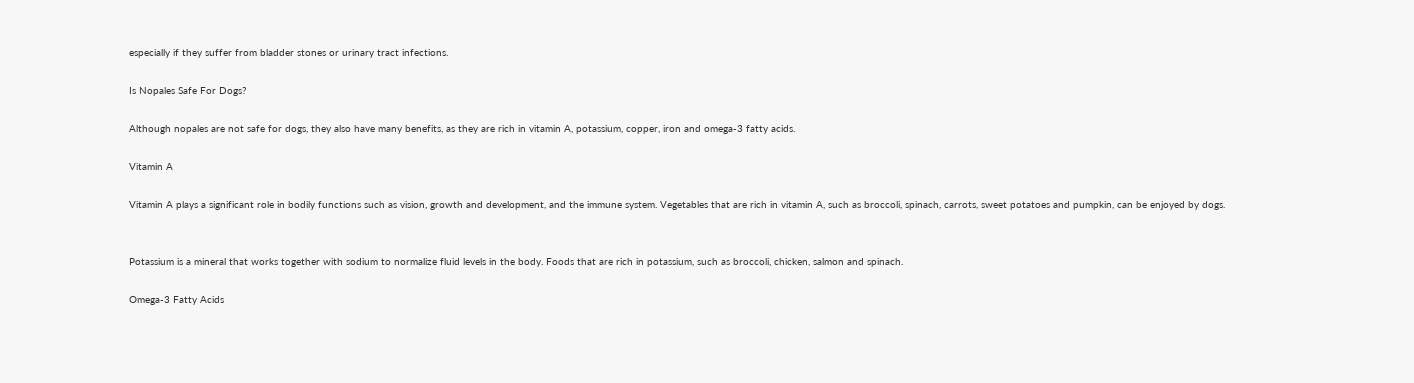especially if they suffer from bladder stones or urinary tract infections.

Is Nopales Safe For Dogs?

Although nopales are not safe for dogs, they also have many benefits, as they are rich in vitamin A, potassium, copper, iron and omega-3 fatty acids.

Vitamin A

Vitamin A plays a significant role in bodily functions such as vision, growth and development, and the immune system. Vegetables that are rich in vitamin A, such as broccoli, spinach, carrots, sweet potatoes and pumpkin, can be enjoyed by dogs.


Potassium is a mineral that works together with sodium to normalize fluid levels in the body. Foods that are rich in potassium, such as broccoli, chicken, salmon and spinach.

Omega-3 Fatty Acids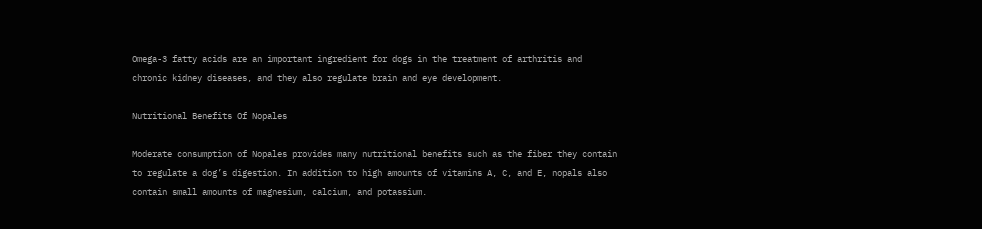Omega-3 fatty acids are an important ingredient for dogs in the treatment of arthritis and chronic kidney diseases, and they also regulate brain and eye development.

Nutritional Benefits Of Nopales

Moderate consumption of Nopales provides many nutritional benefits such as the fiber they contain to regulate a dog’s digestion. In addition to high amounts of vitamins A, C, and E, nopals also contain small amounts of magnesium, calcium, and potassium.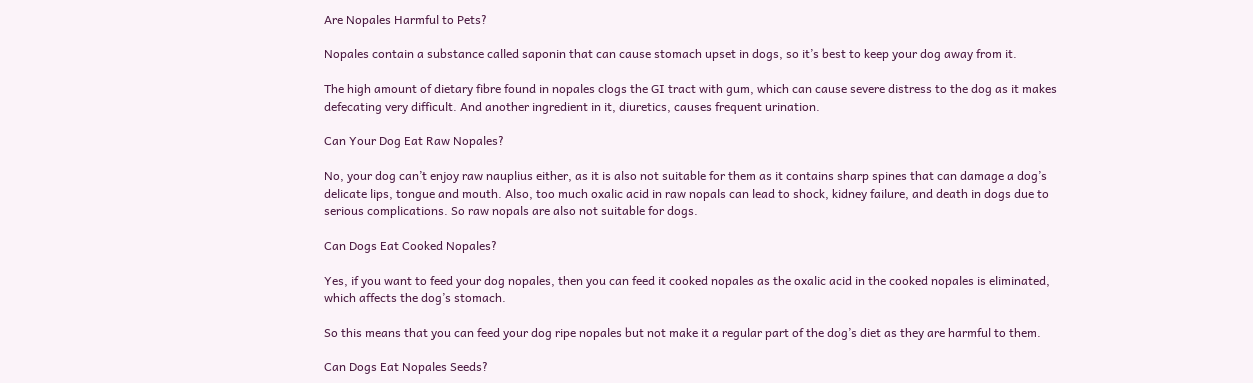Are Nopales Harmful to Pets?

Nopales contain a substance called saponin that can cause stomach upset in dogs, so it’s best to keep your dog away from it.

The high amount of dietary fibre found in nopales clogs the GI tract with gum, which can cause severe distress to the dog as it makes defecating very difficult. And another ingredient in it, diuretics, causes frequent urination.

Can Your Dog Eat Raw Nopales?

No, your dog can’t enjoy raw nauplius either, as it is also not suitable for them as it contains sharp spines that can damage a dog’s delicate lips, tongue and mouth. Also, too much oxalic acid in raw nopals can lead to shock, kidney failure, and death in dogs due to serious complications. So raw nopals are also not suitable for dogs.

Can Dogs Eat Cooked Nopales?

Yes, if you want to feed your dog nopales, then you can feed it cooked nopales as the oxalic acid in the cooked nopales is eliminated, which affects the dog’s stomach.

So this means that you can feed your dog ripe nopales but not make it a regular part of the dog’s diet as they are harmful to them.

Can Dogs Eat Nopales Seeds?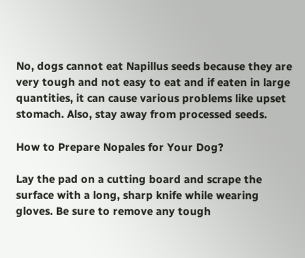No, dogs cannot eat Napillus seeds because they are very tough and not easy to eat and if eaten in large quantities, it can cause various problems like upset stomach. Also, stay away from processed seeds.

How to Prepare Nopales for Your Dog?

Lay the pad on a cutting board and scrape the surface with a long, sharp knife while wearing gloves. Be sure to remove any tough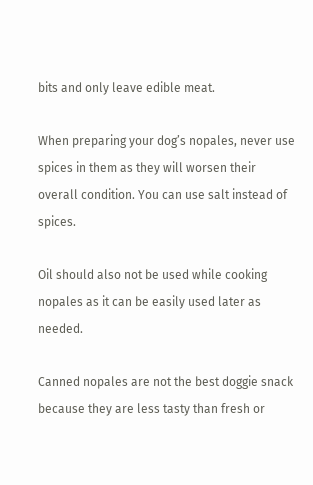bits and only leave edible meat.

When preparing your dog’s nopales, never use spices in them as they will worsen their overall condition. You can use salt instead of spices.

Oil should also not be used while cooking nopales as it can be easily used later as needed.

Canned nopales are not the best doggie snack because they are less tasty than fresh or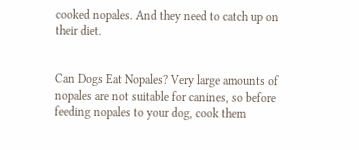cooked nopales. And they need to catch up on their diet.


Can Dogs Eat Nopales? Very large amounts of nopales are not suitable for canines, so before feeding nopales to your dog, cook them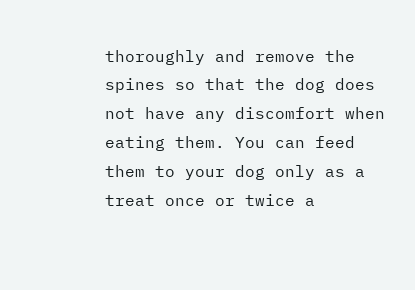thoroughly and remove the spines so that the dog does not have any discomfort when eating them. You can feed them to your dog only as a treat once or twice a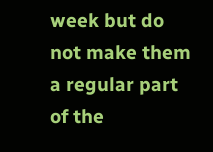week but do not make them a regular part of the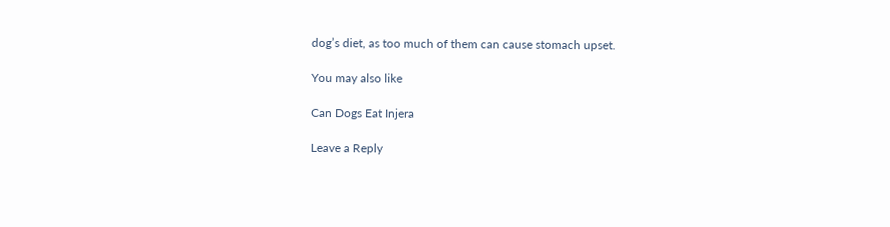dog’s diet, as too much of them can cause stomach upset.

You may also like

Can Dogs Eat Injera

Leave a Reply